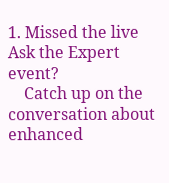1. Missed the live Ask the Expert event?
    Catch up on the conversation about enhanced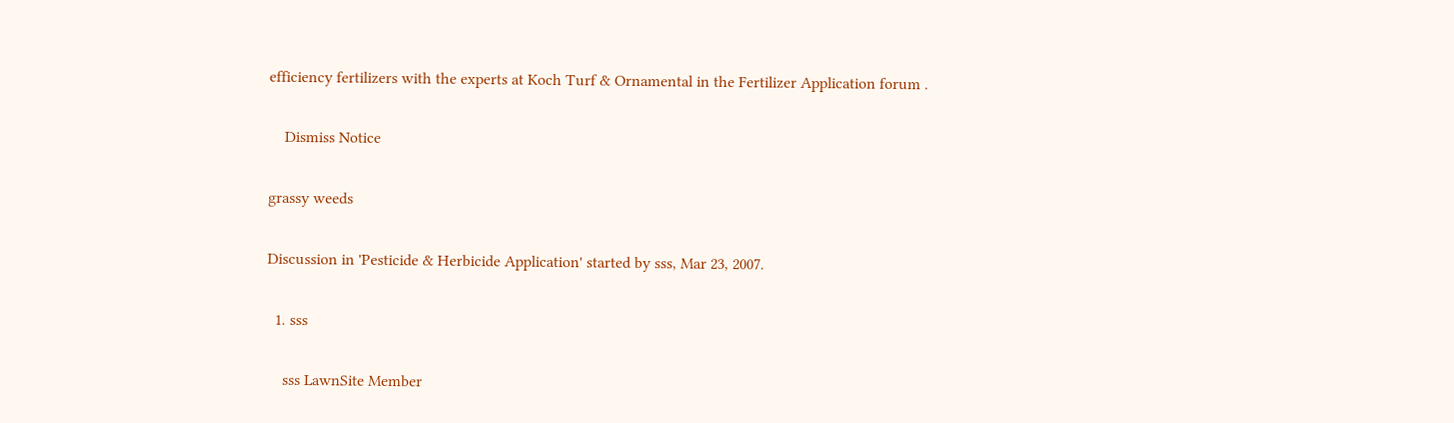efficiency fertilizers with the experts at Koch Turf & Ornamental in the Fertilizer Application forum .

    Dismiss Notice

grassy weeds

Discussion in 'Pesticide & Herbicide Application' started by sss, Mar 23, 2007.

  1. sss

    sss LawnSite Member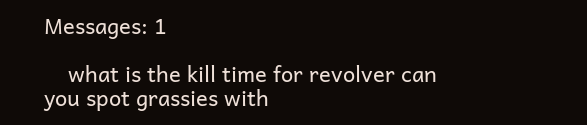Messages: 1

    what is the kill time for revolver can you spot grassies with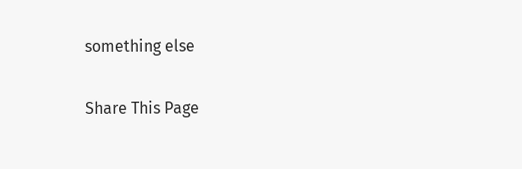something else

Share This Page